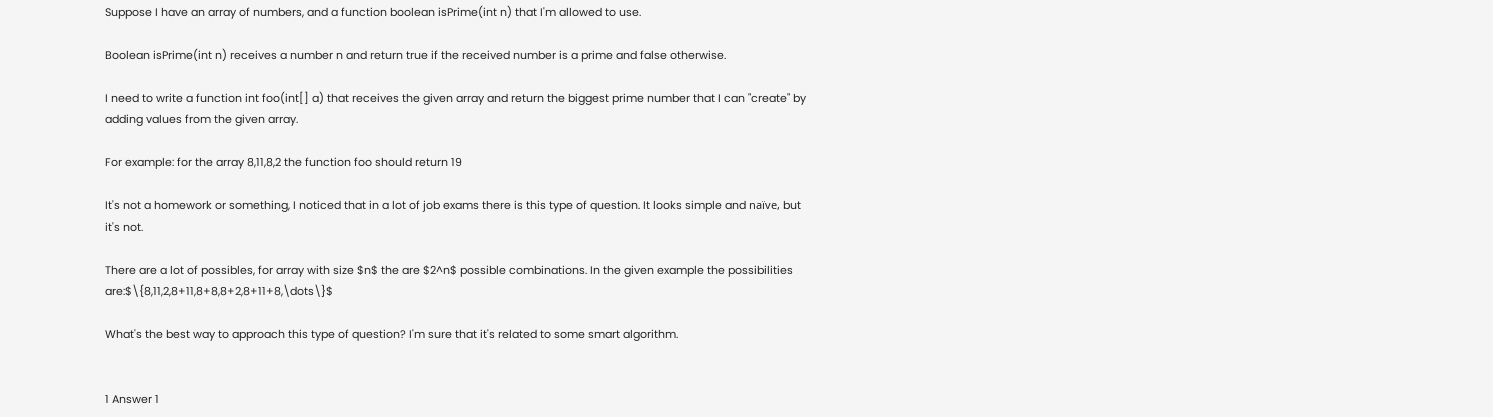Suppose I have an array of numbers, and a function boolean isPrime(int n) that I'm allowed to use.

Boolean isPrime(int n) receives a number n and return true if the received number is a prime and false otherwise.

I need to write a function int foo(int[] a) that receives the given array and return the biggest prime number that I can "create" by adding values from the given array.

For example: for the array 8,11,8,2 the function foo should return 19

It's not a homework or something, I noticed that in a lot of job exams there is this type of question. It looks simple and naïve, but it's not.

There are a lot of possibles, for array with size $n$ the are $2^n$ possible combinations. In the given example the possibilities are:$\{8,11,2,8+11,8+8,8+2,8+11+8,\dots\}$

What's the best way to approach this type of question? I'm sure that it's related to some smart algorithm.


1 Answer 1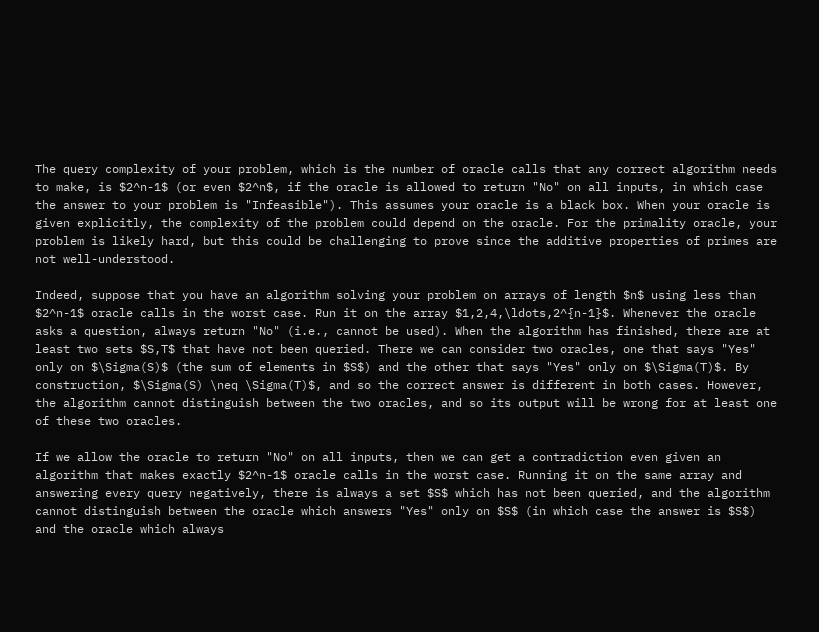The query complexity of your problem, which is the number of oracle calls that any correct algorithm needs to make, is $2^n-1$ (or even $2^n$, if the oracle is allowed to return "No" on all inputs, in which case the answer to your problem is "Infeasible"). This assumes your oracle is a black box. When your oracle is given explicitly, the complexity of the problem could depend on the oracle. For the primality oracle, your problem is likely hard, but this could be challenging to prove since the additive properties of primes are not well-understood.

Indeed, suppose that you have an algorithm solving your problem on arrays of length $n$ using less than $2^n-1$ oracle calls in the worst case. Run it on the array $1,2,4,\ldots,2^{n-1}$. Whenever the oracle asks a question, always return "No" (i.e., cannot be used). When the algorithm has finished, there are at least two sets $S,T$ that have not been queried. There we can consider two oracles, one that says "Yes" only on $\Sigma(S)$ (the sum of elements in $S$) and the other that says "Yes" only on $\Sigma(T)$. By construction, $\Sigma(S) \neq \Sigma(T)$, and so the correct answer is different in both cases. However, the algorithm cannot distinguish between the two oracles, and so its output will be wrong for at least one of these two oracles.

If we allow the oracle to return "No" on all inputs, then we can get a contradiction even given an algorithm that makes exactly $2^n-1$ oracle calls in the worst case. Running it on the same array and answering every query negatively, there is always a set $S$ which has not been queried, and the algorithm cannot distinguish between the oracle which answers "Yes" only on $S$ (in which case the answer is $S$) and the oracle which always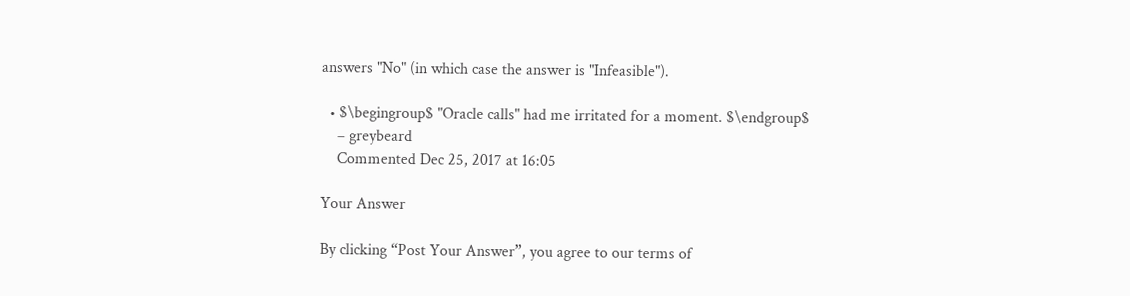answers "No" (in which case the answer is "Infeasible").

  • $\begingroup$ "Oracle calls" had me irritated for a moment. $\endgroup$
    – greybeard
    Commented Dec 25, 2017 at 16:05

Your Answer

By clicking “Post Your Answer”, you agree to our terms of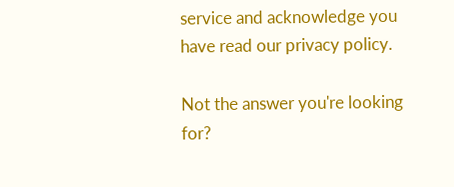service and acknowledge you have read our privacy policy.

Not the answer you're looking for?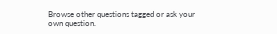Browse other questions tagged or ask your own question.